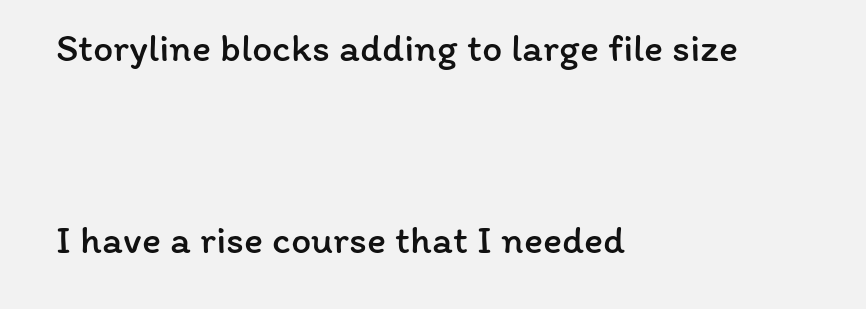Storyline blocks adding to large file size


I have a rise course that I needed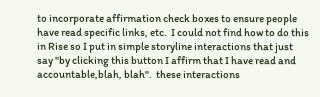to incorporate affirmation check boxes to ensure people have read specific links, etc.  I could not find how to do this in Rise so I put in simple storyline interactions that just say "by clicking this button I affirm that I have read and accountable,blah, blah".  these interactions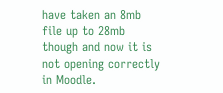have taken an 8mb file up to 28mb though and now it is not opening correctly in Moodle.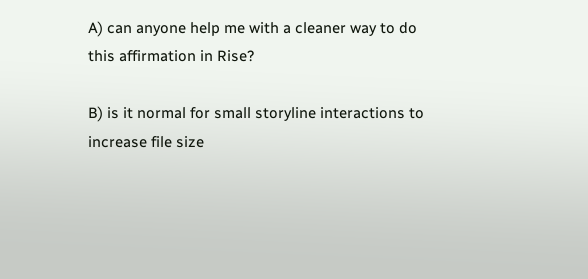A) can anyone help me with a cleaner way to do this affirmation in Rise?

B) is it normal for small storyline interactions to increase file size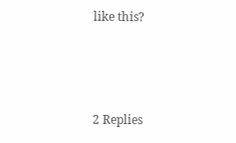like this?



2 Replies